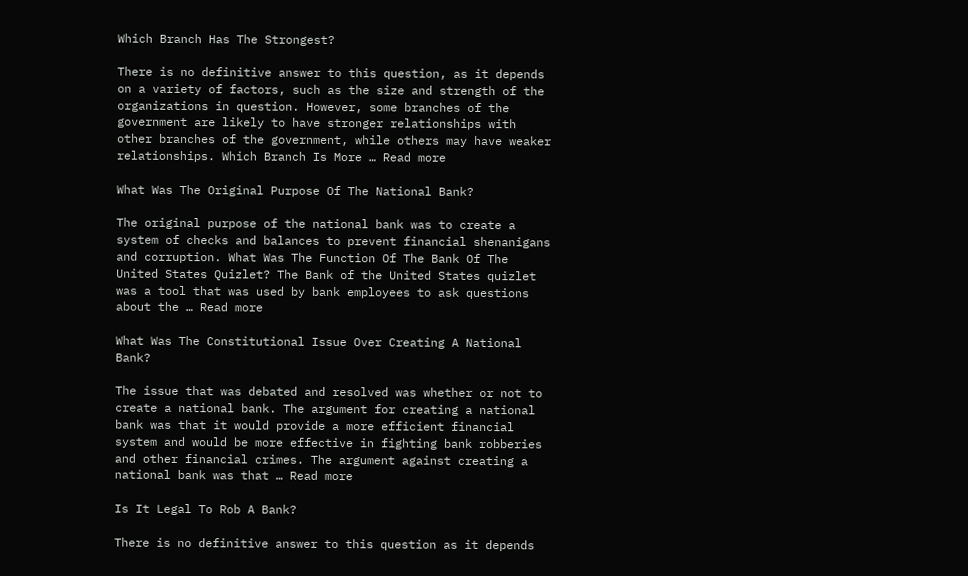Which Branch Has The Strongest?

There is no definitive answer to this question, as it depends on a variety of factors, such as the size and strength of the organizations in question. However, some branches of the government are likely to have stronger relationships with other branches of the government, while others may have weaker relationships. Which Branch Is More … Read more

What Was The Original Purpose Of The National Bank?

The original purpose of the national bank was to create a system of checks and balances to prevent financial shenanigans and corruption. What Was The Function Of The Bank Of The United States Quizlet? The Bank of the United States quizlet was a tool that was used by bank employees to ask questions about the … Read more

What Was The Constitutional Issue Over Creating A National Bank?

The issue that was debated and resolved was whether or not to create a national bank. The argument for creating a national bank was that it would provide a more efficient financial system and would be more effective in fighting bank robberies and other financial crimes. The argument against creating a national bank was that … Read more

Is It Legal To Rob A Bank?

There is no definitive answer to this question as it depends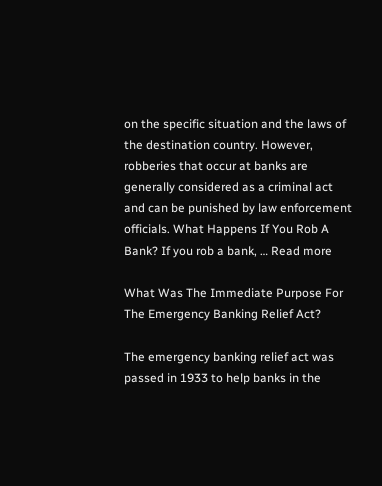on the specific situation and the laws of the destination country. However, robberies that occur at banks are generally considered as a criminal act and can be punished by law enforcement officials. What Happens If You Rob A Bank? If you rob a bank, … Read more

What Was The Immediate Purpose For The Emergency Banking Relief Act?

The emergency banking relief act was passed in 1933 to help banks in the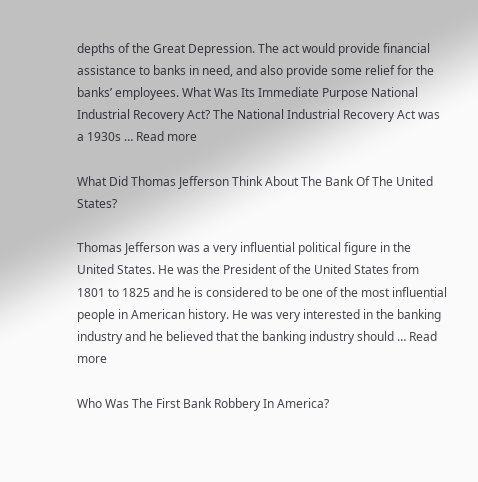depths of the Great Depression. The act would provide financial assistance to banks in need, and also provide some relief for the banks’ employees. What Was Its Immediate Purpose National Industrial Recovery Act? The National Industrial Recovery Act was a 1930s … Read more

What Did Thomas Jefferson Think About The Bank Of The United States?

Thomas Jefferson was a very influential political figure in the United States. He was the President of the United States from 1801 to 1825 and he is considered to be one of the most influential people in American history. He was very interested in the banking industry and he believed that the banking industry should … Read more

Who Was The First Bank Robbery In America?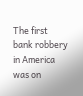The first bank robbery in America was on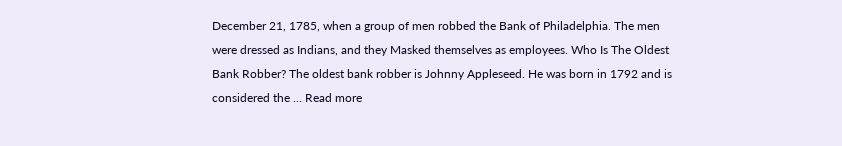December 21, 1785, when a group of men robbed the Bank of Philadelphia. The men were dressed as Indians, and they Masked themselves as employees. Who Is The Oldest Bank Robber? The oldest bank robber is Johnny Appleseed. He was born in 1792 and is considered the … Read more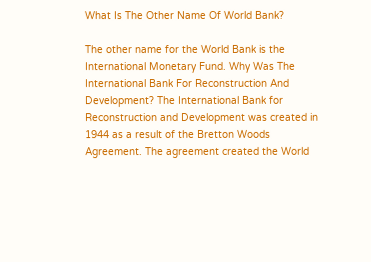What Is The Other Name Of World Bank?

The other name for the World Bank is the International Monetary Fund. Why Was The International Bank For Reconstruction And Development? The International Bank for Reconstruction and Development was created in 1944 as a result of the Bretton Woods Agreement. The agreement created the World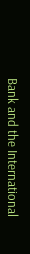Bank and the International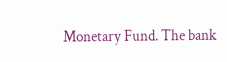Monetary Fund. The bank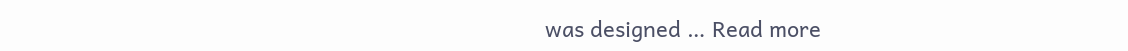was designed … Read more